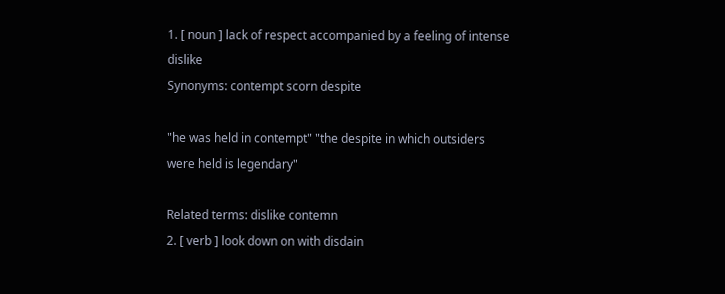1. [ noun ] lack of respect accompanied by a feeling of intense dislike
Synonyms: contempt scorn despite

"he was held in contempt" "the despite in which outsiders were held is legendary"

Related terms: dislike contemn
2. [ verb ] look down on with disdain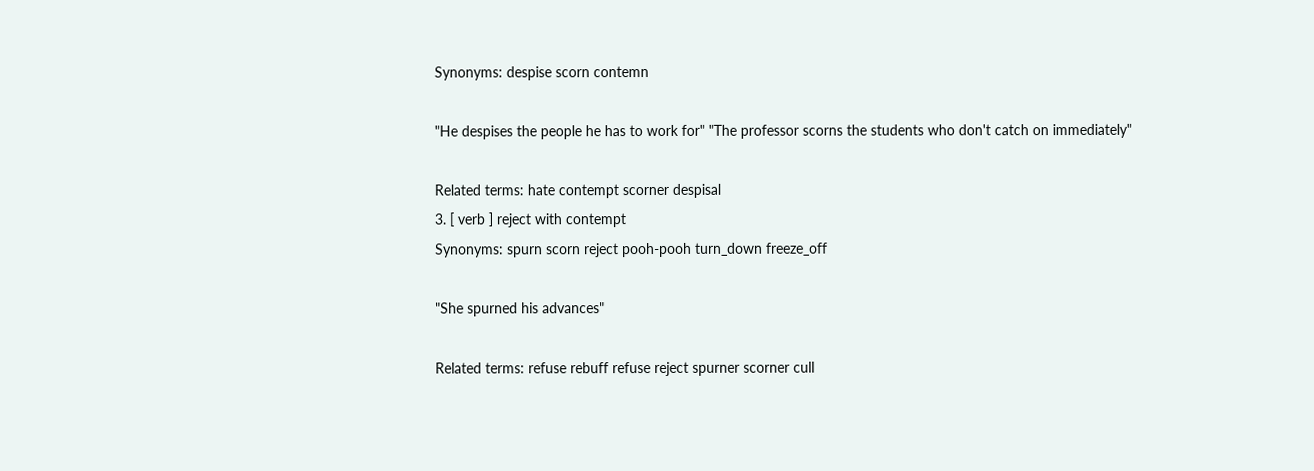Synonyms: despise scorn contemn

"He despises the people he has to work for" "The professor scorns the students who don't catch on immediately"

Related terms: hate contempt scorner despisal
3. [ verb ] reject with contempt
Synonyms: spurn scorn reject pooh-pooh turn_down freeze_off

"She spurned his advances"

Related terms: refuse rebuff refuse reject spurner scorner cull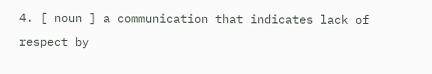4. [ noun ] a communication that indicates lack of respect by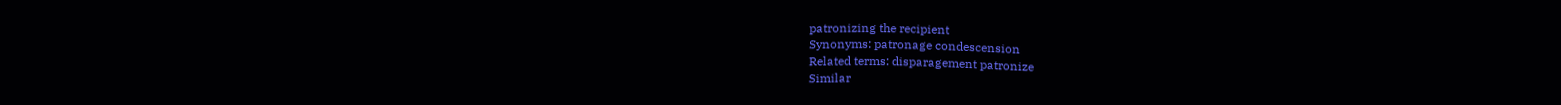patronizing the recipient
Synonyms: patronage condescension
Related terms: disparagement patronize
Similar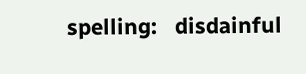spelling:   disdainful